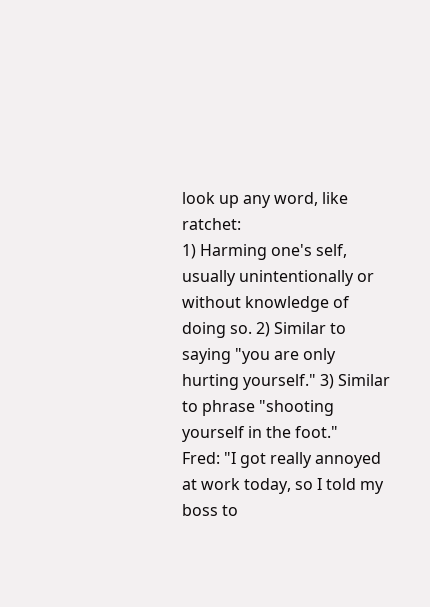look up any word, like ratchet:
1) Harming one's self, usually unintentionally or without knowledge of doing so. 2) Similar to saying "you are only hurting yourself." 3) Similar to phrase "shooting yourself in the foot."
Fred: "I got really annoyed at work today, so I told my boss to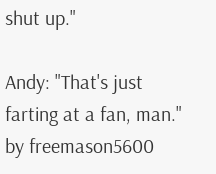shut up."

Andy: "That's just farting at a fan, man."
by freemason5600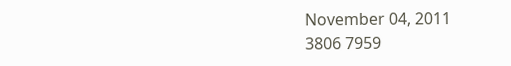November 04, 2011
3806 7959